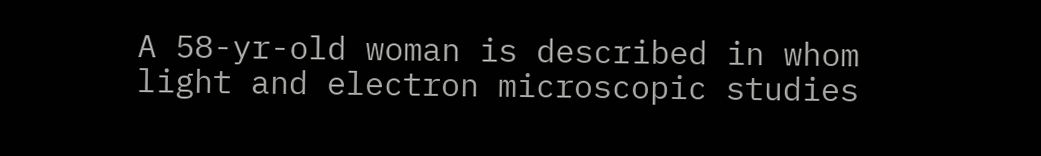A 58-yr-old woman is described in whom light and electron microscopic studies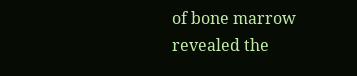of bone marrow revealed the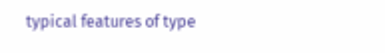typical features of type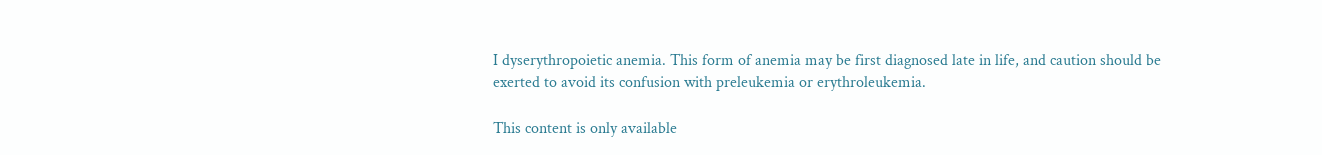I dyserythropoietic anemia. This form of anemia may be first diagnosed late in life, and caution should be exerted to avoid its confusion with preleukemia or erythroleukemia.

This content is only available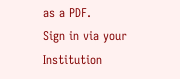as a PDF.
Sign in via your Institution